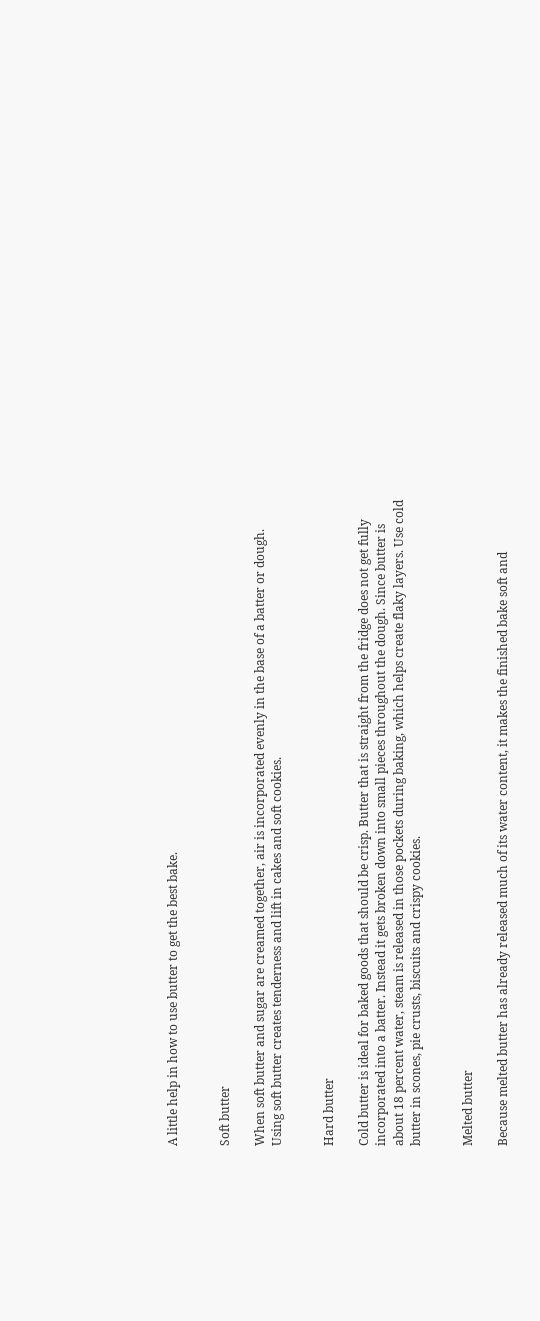A little help in how to use butter to get the best bake.


Soft butter

When soft butter and sugar are creamed together, air is incorporated evenly in the base of a batter or dough. Using soft butter creates tenderness and lift in cakes and soft cookies.


Hard butter

Cold butter is ideal for baked goods that should be crisp. Butter that is straight from the fridge does not get fully incorporated into a batter. Instead it gets broken down into small pieces throughout the dough. Since butter is about 18 percent water, steam is released in those pockets during baking, which helps create flaky layers. Use cold butter in scones, pie crusts, biscuits and crispy cookies.


Melted butter

Because melted butter has already released much of its water content, it makes the finished bake soft and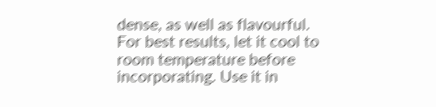dense, as well as flavourful. For best results, let it cool to room temperature before incorporating. Use it in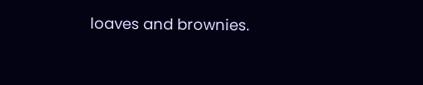loaves and brownies.